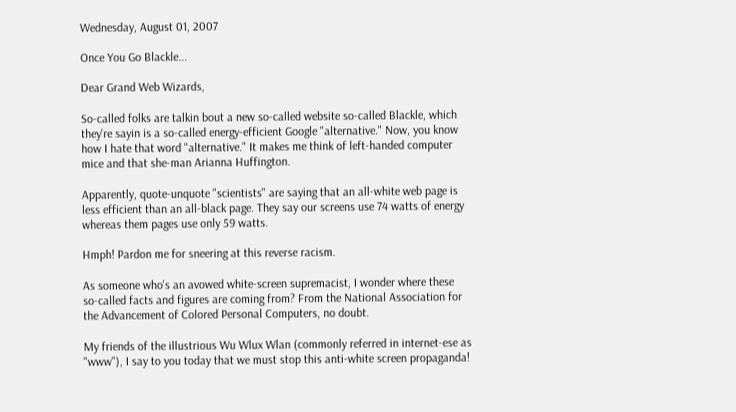Wednesday, August 01, 2007

Once You Go Blackle...

Dear Grand Web Wizards,

So-called folks are talkin bout a new so-called website so-called Blackle, which they're sayin is a so-called energy-efficient Google "alternative." Now, you know how I hate that word "alternative." It makes me think of left-handed computer mice and that she-man Arianna Huffington.

Apparently, quote-unquote "scientists" are saying that an all-white web page is less efficient than an all-black page. They say our screens use 74 watts of energy whereas them pages use only 59 watts.

Hmph! Pardon me for sneering at this reverse racism.

As someone who's an avowed white-screen supremacist, I wonder where these so-called facts and figures are coming from? From the National Association for the Advancement of Colored Personal Computers, no doubt.

My friends of the illustrious Wu Wlux Wlan (commonly referred in internet-ese as "www"), I say to you today that we must stop this anti-white screen propaganda!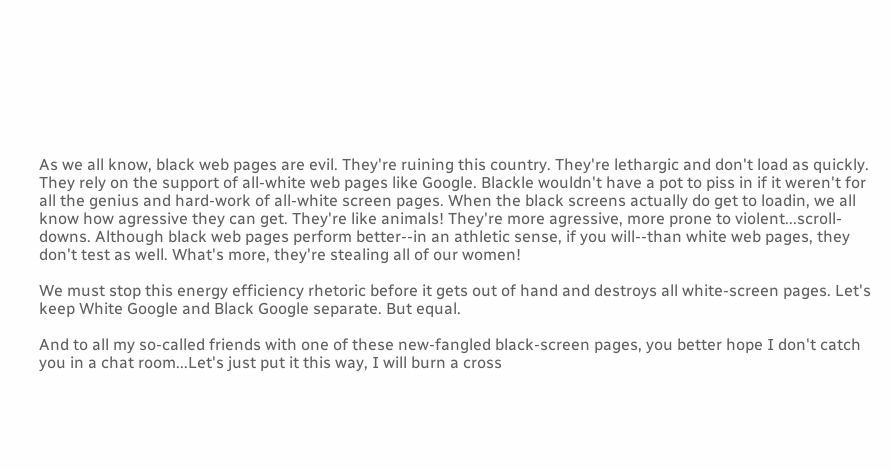As we all know, black web pages are evil. They're ruining this country. They're lethargic and don't load as quickly. They rely on the support of all-white web pages like Google. Blackle wouldn't have a pot to piss in if it weren't for all the genius and hard-work of all-white screen pages. When the black screens actually do get to loadin, we all know how agressive they can get. They're like animals! They're more agressive, more prone to violent...scroll-downs. Although black web pages perform better--in an athletic sense, if you will--than white web pages, they don't test as well. What's more, they're stealing all of our women!

We must stop this energy efficiency rhetoric before it gets out of hand and destroys all white-screen pages. Let's keep White Google and Black Google separate. But equal.

And to all my so-called friends with one of these new-fangled black-screen pages, you better hope I don't catch you in a chat room...Let's just put it this way, I will burn a cross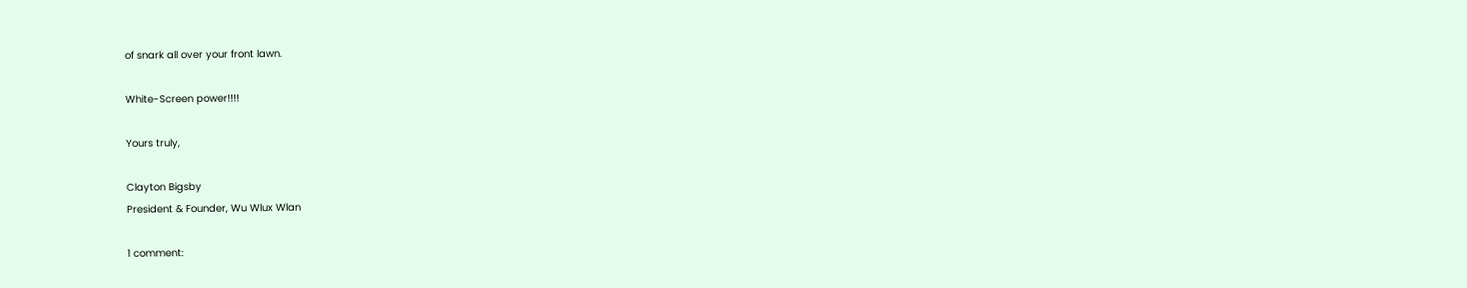of snark all over your front lawn.

White-Screen power!!!!

Yours truly,

Clayton Bigsby
President & Founder, Wu Wlux Wlan

1 comment: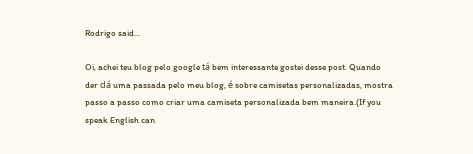Rodrigo said...

Oi, achei teu blog pelo google tá bem interessante gostei desse post. Quando der dá uma passada pelo meu blog, é sobre camisetas personalizadas, mostra passo a passo como criar uma camiseta personalizada bem maneira.(If you speak English can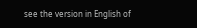see the version in English of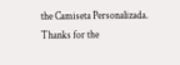the Camiseta Personalizada. Thanks for the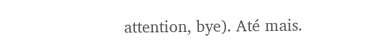attention, bye). Até mais.